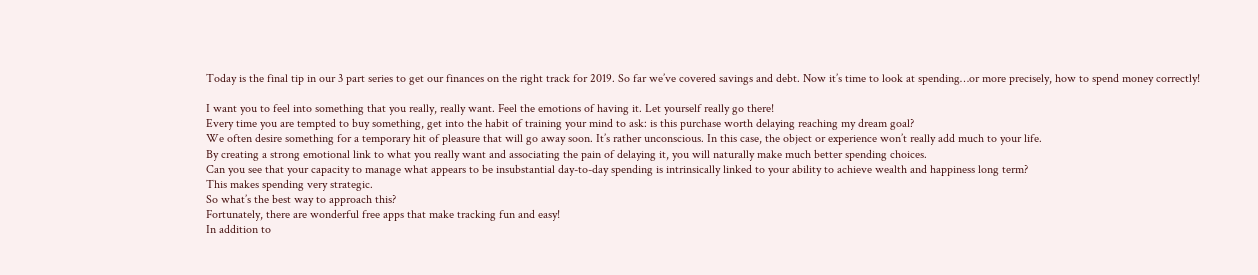Today is the final tip in our 3 part series to get our finances on the right track for 2019. So far we’ve covered savings and debt. Now it’s time to look at spending…or more precisely, how to spend money correctly!

I want you to feel into something that you really, really want. Feel the emotions of having it. Let yourself really go there!
Every time you are tempted to buy something, get into the habit of training your mind to ask: is this purchase worth delaying reaching my dream goal?
We often desire something for a temporary hit of pleasure that will go away soon. It’s rather unconscious. In this case, the object or experience won’t really add much to your life.
By creating a strong emotional link to what you really want and associating the pain of delaying it, you will naturally make much better spending choices.
Can you see that your capacity to manage what appears to be insubstantial day-to-day spending is intrinsically linked to your ability to achieve wealth and happiness long term?
This makes spending very strategic.
So what’s the best way to approach this?
Fortunately, there are wonderful free apps that make tracking fun and easy!
In addition to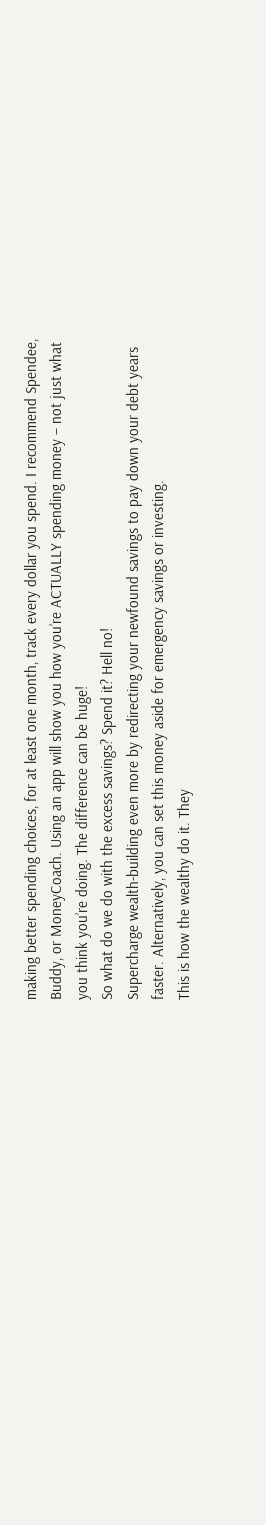making better spending choices, for at least one month, track every dollar you spend. I recommend Spendee, Buddy, or MoneyCoach. Using an app will show you how you’re ACTUALLY spending money – not just what you think you’re doing. The difference can be huge!
So what do we do with the excess savings? Spend it? Hell no!
Supercharge wealth-building even more by redirecting your newfound savings to pay down your debt years faster. Alternatively, you can set this money aside for emergency savings or investing.
This is how the wealthy do it. They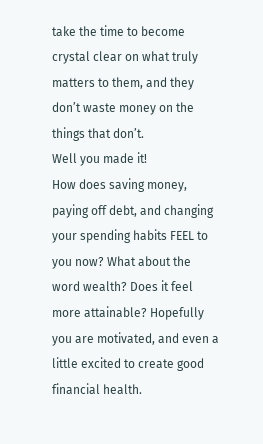take the time to become crystal clear on what truly matters to them, and they don’t waste money on the things that don’t.
Well you made it!
How does saving money, paying off debt, and changing your spending habits FEEL to you now? What about the word wealth? Does it feel more attainable? Hopefully you are motivated, and even a little excited to create good financial health.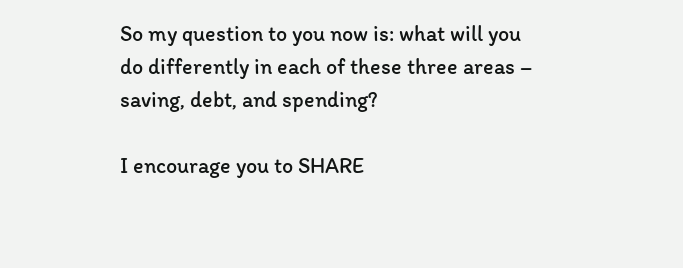So my question to you now is: what will you do differently in each of these three areas – saving, debt, and spending?

I encourage you to SHARE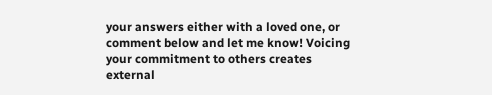your answers either with a loved one, or comment below and let me know! Voicing your commitment to others creates external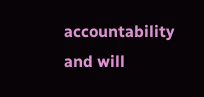accountability and will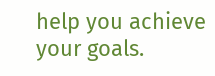help you achieve your goals.